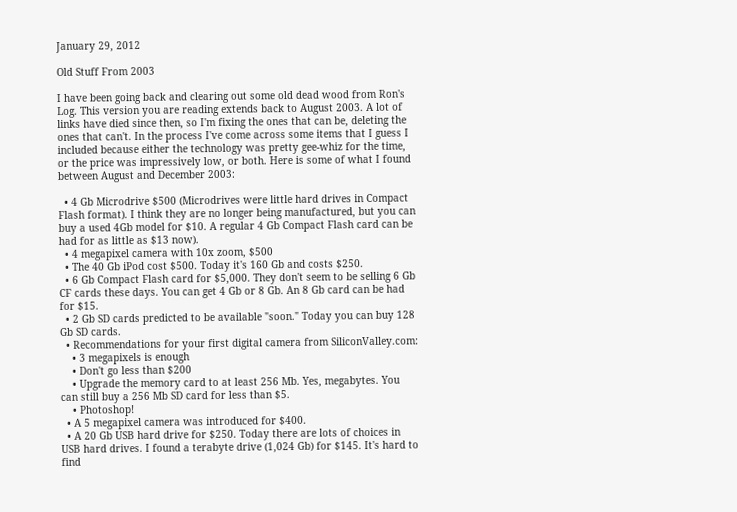January 29, 2012

Old Stuff From 2003

I have been going back and clearing out some old dead wood from Ron's Log. This version you are reading extends back to August 2003. A lot of links have died since then, so I'm fixing the ones that can be, deleting the ones that can't. In the process I've come across some items that I guess I included because either the technology was pretty gee-whiz for the time, or the price was impressively low, or both. Here is some of what I found between August and December 2003:

  • 4 Gb Microdrive $500 (Microdrives were little hard drives in Compact Flash format). I think they are no longer being manufactured, but you can buy a used 4Gb model for $10. A regular 4 Gb Compact Flash card can be had for as little as $13 now).
  • 4 megapixel camera with 10x zoom, $500
  • The 40 Gb iPod cost $500. Today it's 160 Gb and costs $250.
  • 6 Gb Compact Flash card for $5,000. They don't seem to be selling 6 Gb CF cards these days. You can get 4 Gb or 8 Gb. An 8 Gb card can be had for $15.
  • 2 Gb SD cards predicted to be available "soon." Today you can buy 128 Gb SD cards.
  • Recommendations for your first digital camera from SiliconValley.com:
    • 3 megapixels is enough
    • Don't go less than $200
    • Upgrade the memory card to at least 256 Mb. Yes, megabytes. You can still buy a 256 Mb SD card for less than $5.
    • Photoshop!
  • A 5 megapixel camera was introduced for $400.
  • A 20 Gb USB hard drive for $250. Today there are lots of choices in USB hard drives. I found a terabyte drive (1,024 Gb) for $145. It's hard to find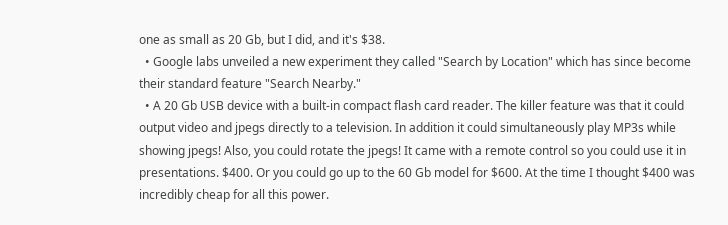one as small as 20 Gb, but I did, and it's $38.
  • Google labs unveiled a new experiment they called "Search by Location" which has since become their standard feature "Search Nearby."
  • A 20 Gb USB device with a built-in compact flash card reader. The killer feature was that it could output video and jpegs directly to a television. In addition it could simultaneously play MP3s while showing jpegs! Also, you could rotate the jpegs! It came with a remote control so you could use it in presentations. $400. Or you could go up to the 60 Gb model for $600. At the time I thought $400 was incredibly cheap for all this power.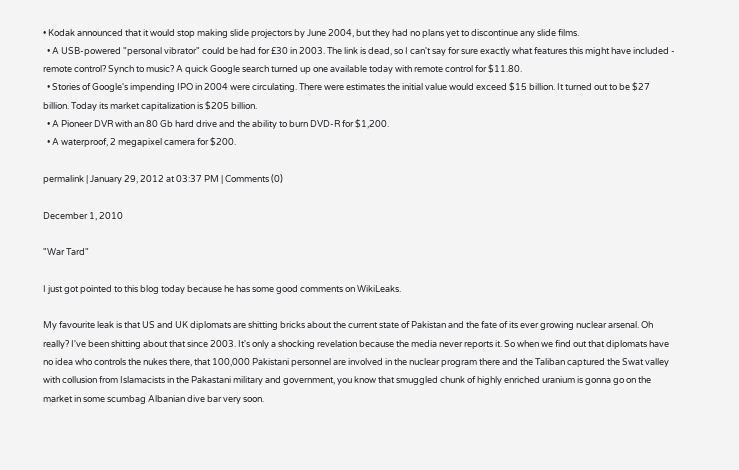• Kodak announced that it would stop making slide projectors by June 2004, but they had no plans yet to discontinue any slide films.
  • A USB-powered "personal vibrator" could be had for £30 in 2003. The link is dead, so I can't say for sure exactly what features this might have included - remote control? Synch to music? A quick Google search turned up one available today with remote control for $11.80.
  • Stories of Google's impending IPO in 2004 were circulating. There were estimates the initial value would exceed $15 billion. It turned out to be $27 billion. Today its market capitalization is $205 billion.
  • A Pioneer DVR with an 80 Gb hard drive and the ability to burn DVD-R for $1,200.
  • A waterproof, 2 megapixel camera for $200.

permalink | January 29, 2012 at 03:37 PM | Comments (0)

December 1, 2010

"War Tard"

I just got pointed to this blog today because he has some good comments on WikiLeaks.

My favourite leak is that US and UK diplomats are shitting bricks about the current state of Pakistan and the fate of its ever growing nuclear arsenal. Oh really? I've been shitting about that since 2003. It's only a shocking revelation because the media never reports it. So when we find out that diplomats have no idea who controls the nukes there, that 100,000 Pakistani personnel are involved in the nuclear program there and the Taliban captured the Swat valley with collusion from Islamacists in the Pakastani military and government, you know that smuggled chunk of highly enriched uranium is gonna go on the market in some scumbag Albanian dive bar very soon.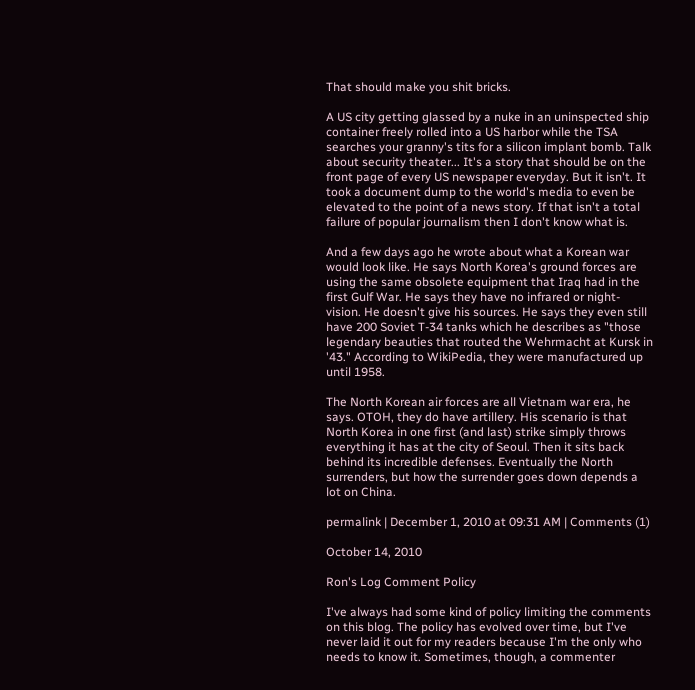That should make you shit bricks.

A US city getting glassed by a nuke in an uninspected ship container freely rolled into a US harbor while the TSA searches your granny's tits for a silicon implant bomb. Talk about security theater... It's a story that should be on the front page of every US newspaper everyday. But it isn't. It took a document dump to the world's media to even be elevated to the point of a news story. If that isn't a total failure of popular journalism then I don't know what is.

And a few days ago he wrote about what a Korean war would look like. He says North Korea's ground forces are using the same obsolete equipment that Iraq had in the first Gulf War. He says they have no infrared or night-vision. He doesn't give his sources. He says they even still have 200 Soviet T-34 tanks which he describes as "those legendary beauties that routed the Wehrmacht at Kursk in '43." According to WikiPedia, they were manufactured up until 1958.

The North Korean air forces are all Vietnam war era, he says. OTOH, they do have artillery. His scenario is that North Korea in one first (and last) strike simply throws everything it has at the city of Seoul. Then it sits back behind its incredible defenses. Eventually the North surrenders, but how the surrender goes down depends a lot on China.

permalink | December 1, 2010 at 09:31 AM | Comments (1)

October 14, 2010

Ron's Log Comment Policy

I've always had some kind of policy limiting the comments on this blog. The policy has evolved over time, but I've never laid it out for my readers because I'm the only who needs to know it. Sometimes, though, a commenter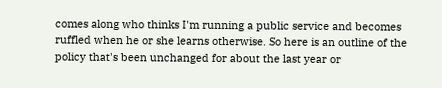comes along who thinks I'm running a public service and becomes ruffled when he or she learns otherwise. So here is an outline of the policy that's been unchanged for about the last year or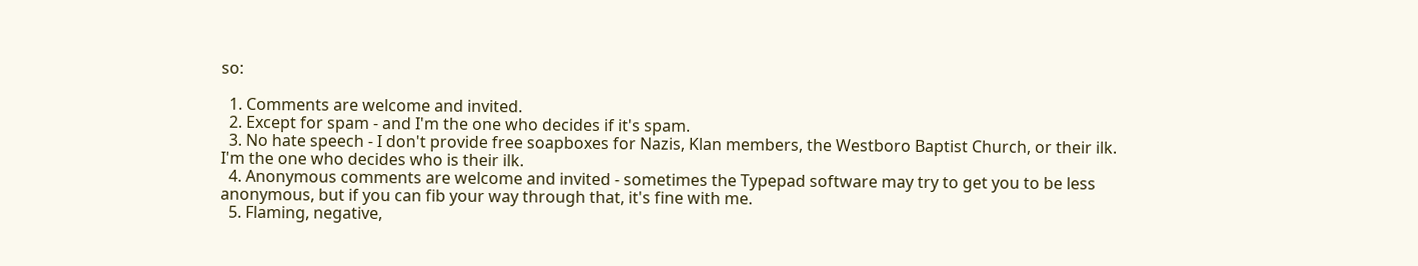so:

  1. Comments are welcome and invited.
  2. Except for spam - and I'm the one who decides if it's spam.
  3. No hate speech - I don't provide free soapboxes for Nazis, Klan members, the Westboro Baptist Church, or their ilk. I'm the one who decides who is their ilk.
  4. Anonymous comments are welcome and invited - sometimes the Typepad software may try to get you to be less anonymous, but if you can fib your way through that, it's fine with me.
  5. Flaming, negative,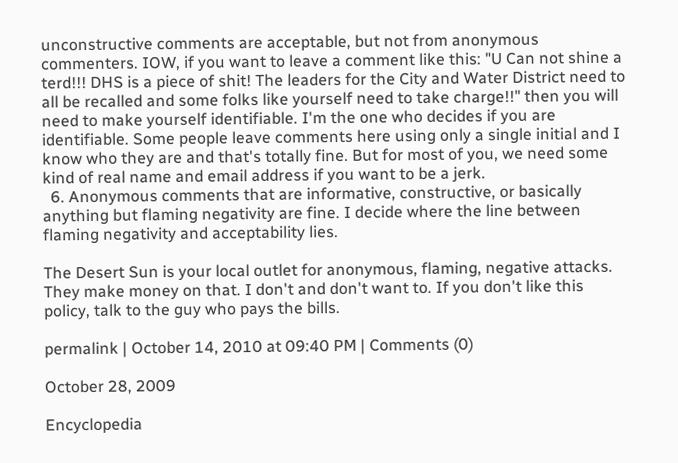unconstructive comments are acceptable, but not from anonymous commenters. IOW, if you want to leave a comment like this: "U Can not shine a terd!!! DHS is a piece of shit! The leaders for the City and Water District need to all be recalled and some folks like yourself need to take charge!!" then you will need to make yourself identifiable. I'm the one who decides if you are identifiable. Some people leave comments here using only a single initial and I know who they are and that's totally fine. But for most of you, we need some kind of real name and email address if you want to be a jerk.
  6. Anonymous comments that are informative, constructive, or basically anything but flaming negativity are fine. I decide where the line between flaming negativity and acceptability lies.

The Desert Sun is your local outlet for anonymous, flaming, negative attacks. They make money on that. I don't and don't want to. If you don't like this policy, talk to the guy who pays the bills.

permalink | October 14, 2010 at 09:40 PM | Comments (0)

October 28, 2009

Encyclopedia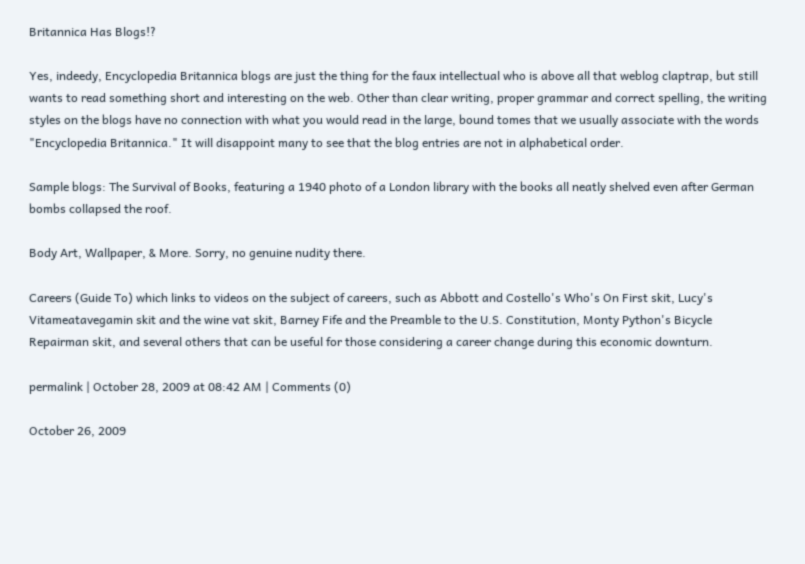Britannica Has Blogs!?

Yes, indeedy, Encyclopedia Britannica blogs are just the thing for the faux intellectual who is above all that weblog claptrap, but still wants to read something short and interesting on the web. Other than clear writing, proper grammar and correct spelling, the writing styles on the blogs have no connection with what you would read in the large, bound tomes that we usually associate with the words "Encyclopedia Britannica." It will disappoint many to see that the blog entries are not in alphabetical order.

Sample blogs: The Survival of Books, featuring a 1940 photo of a London library with the books all neatly shelved even after German bombs collapsed the roof.

Body Art, Wallpaper, & More. Sorry, no genuine nudity there.

Careers (Guide To) which links to videos on the subject of careers, such as Abbott and Costello's Who's On First skit, Lucy's Vitameatavegamin skit and the wine vat skit, Barney Fife and the Preamble to the U.S. Constitution, Monty Python's Bicycle Repairman skit, and several others that can be useful for those considering a career change during this economic downturn.

permalink | October 28, 2009 at 08:42 AM | Comments (0)

October 26, 2009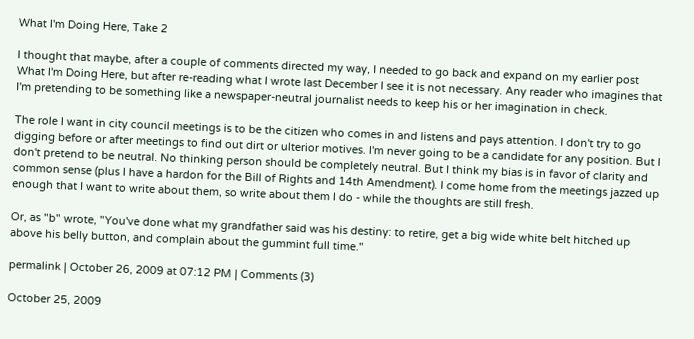What I'm Doing Here, Take 2

I thought that maybe, after a couple of comments directed my way, I needed to go back and expand on my earlier post What I'm Doing Here, but after re-reading what I wrote last December I see it is not necessary. Any reader who imagines that I'm pretending to be something like a newspaper-neutral journalist needs to keep his or her imagination in check.

The role I want in city council meetings is to be the citizen who comes in and listens and pays attention. I don't try to go digging before or after meetings to find out dirt or ulterior motives. I'm never going to be a candidate for any position. But I don't pretend to be neutral. No thinking person should be completely neutral. But I think my bias is in favor of clarity and common sense (plus I have a hardon for the Bill of Rights and 14th Amendment). I come home from the meetings jazzed up enough that I want to write about them, so write about them I do - while the thoughts are still fresh.

Or, as "b" wrote, "You've done what my grandfather said was his destiny: to retire, get a big wide white belt hitched up above his belly button, and complain about the gummint full time."

permalink | October 26, 2009 at 07:12 PM | Comments (3)

October 25, 2009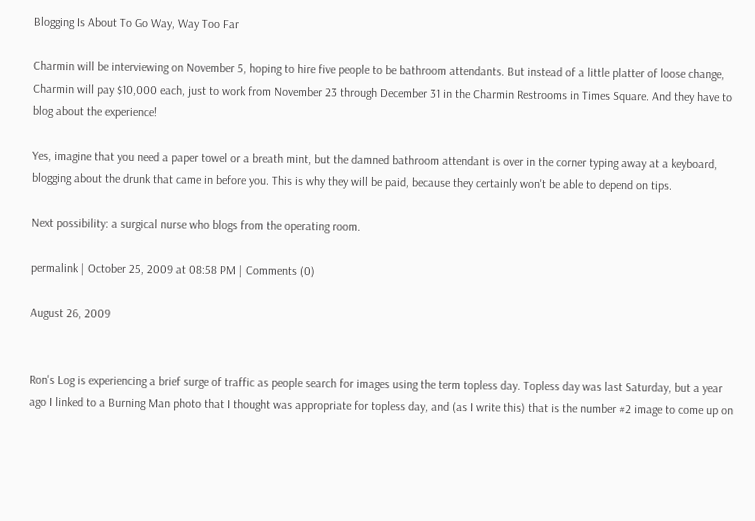Blogging Is About To Go Way, Way Too Far

Charmin will be interviewing on November 5, hoping to hire five people to be bathroom attendants. But instead of a little platter of loose change, Charmin will pay $10,000 each, just to work from November 23 through December 31 in the Charmin Restrooms in Times Square. And they have to blog about the experience!

Yes, imagine that you need a paper towel or a breath mint, but the damned bathroom attendant is over in the corner typing away at a keyboard, blogging about the drunk that came in before you. This is why they will be paid, because they certainly won't be able to depend on tips.

Next possibility: a surgical nurse who blogs from the operating room.

permalink | October 25, 2009 at 08:58 PM | Comments (0)

August 26, 2009


Ron's Log is experiencing a brief surge of traffic as people search for images using the term topless day. Topless day was last Saturday, but a year ago I linked to a Burning Man photo that I thought was appropriate for topless day, and (as I write this) that is the number #2 image to come up on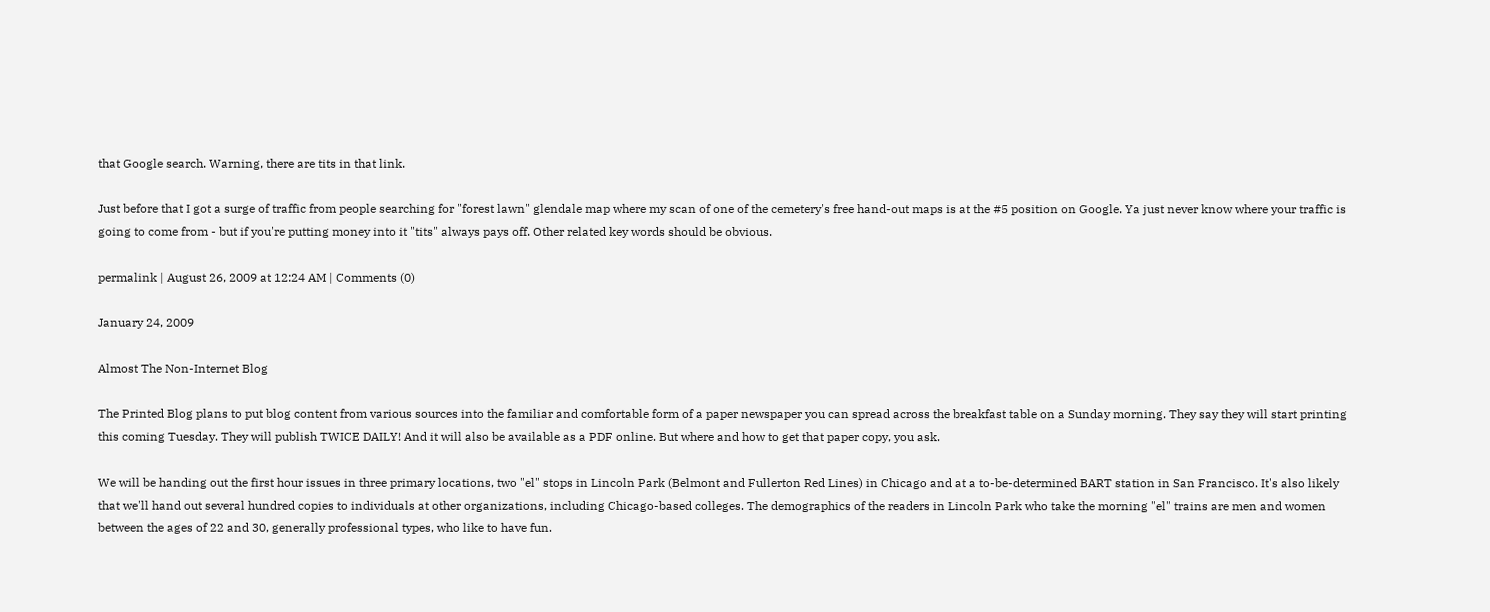that Google search. Warning, there are tits in that link.

Just before that I got a surge of traffic from people searching for "forest lawn" glendale map where my scan of one of the cemetery's free hand-out maps is at the #5 position on Google. Ya just never know where your traffic is going to come from - but if you're putting money into it "tits" always pays off. Other related key words should be obvious.

permalink | August 26, 2009 at 12:24 AM | Comments (0)

January 24, 2009

Almost The Non-Internet Blog

The Printed Blog plans to put blog content from various sources into the familiar and comfortable form of a paper newspaper you can spread across the breakfast table on a Sunday morning. They say they will start printing this coming Tuesday. They will publish TWICE DAILY! And it will also be available as a PDF online. But where and how to get that paper copy, you ask.

We will be handing out the first hour issues in three primary locations, two "el" stops in Lincoln Park (Belmont and Fullerton Red Lines) in Chicago and at a to-be-determined BART station in San Francisco. It's also likely that we'll hand out several hundred copies to individuals at other organizations, including Chicago-based colleges. The demographics of the readers in Lincoln Park who take the morning "el" trains are men and women between the ages of 22 and 30, generally professional types, who like to have fun.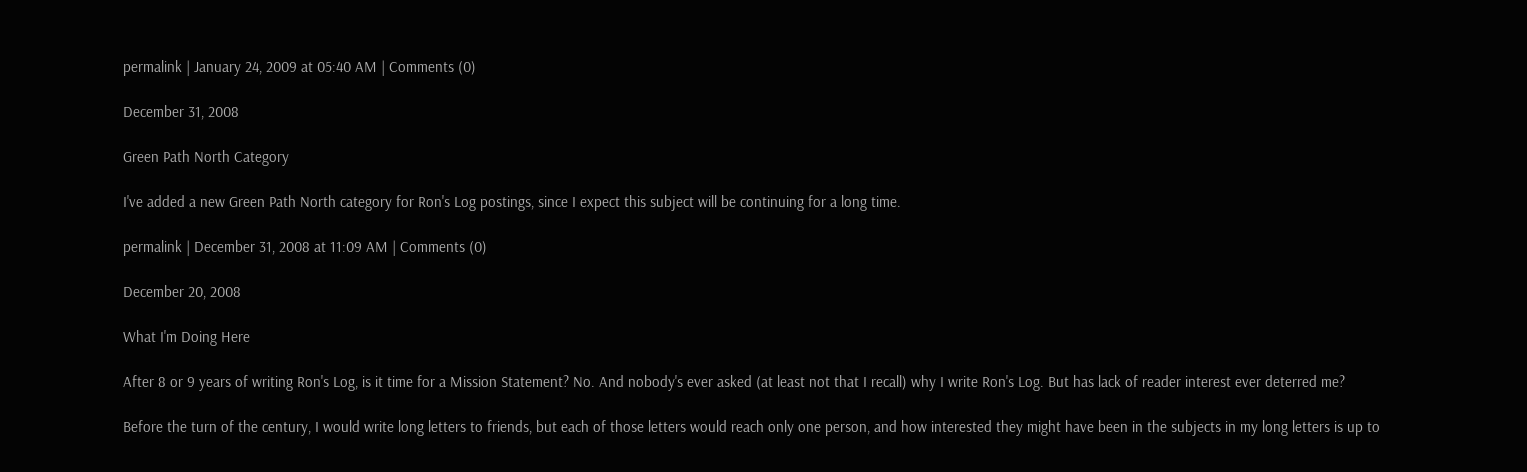permalink | January 24, 2009 at 05:40 AM | Comments (0)

December 31, 2008

Green Path North Category

I've added a new Green Path North category for Ron's Log postings, since I expect this subject will be continuing for a long time.

permalink | December 31, 2008 at 11:09 AM | Comments (0)

December 20, 2008

What I'm Doing Here

After 8 or 9 years of writing Ron's Log, is it time for a Mission Statement? No. And nobody's ever asked (at least not that I recall) why I write Ron's Log. But has lack of reader interest ever deterred me?

Before the turn of the century, I would write long letters to friends, but each of those letters would reach only one person, and how interested they might have been in the subjects in my long letters is up to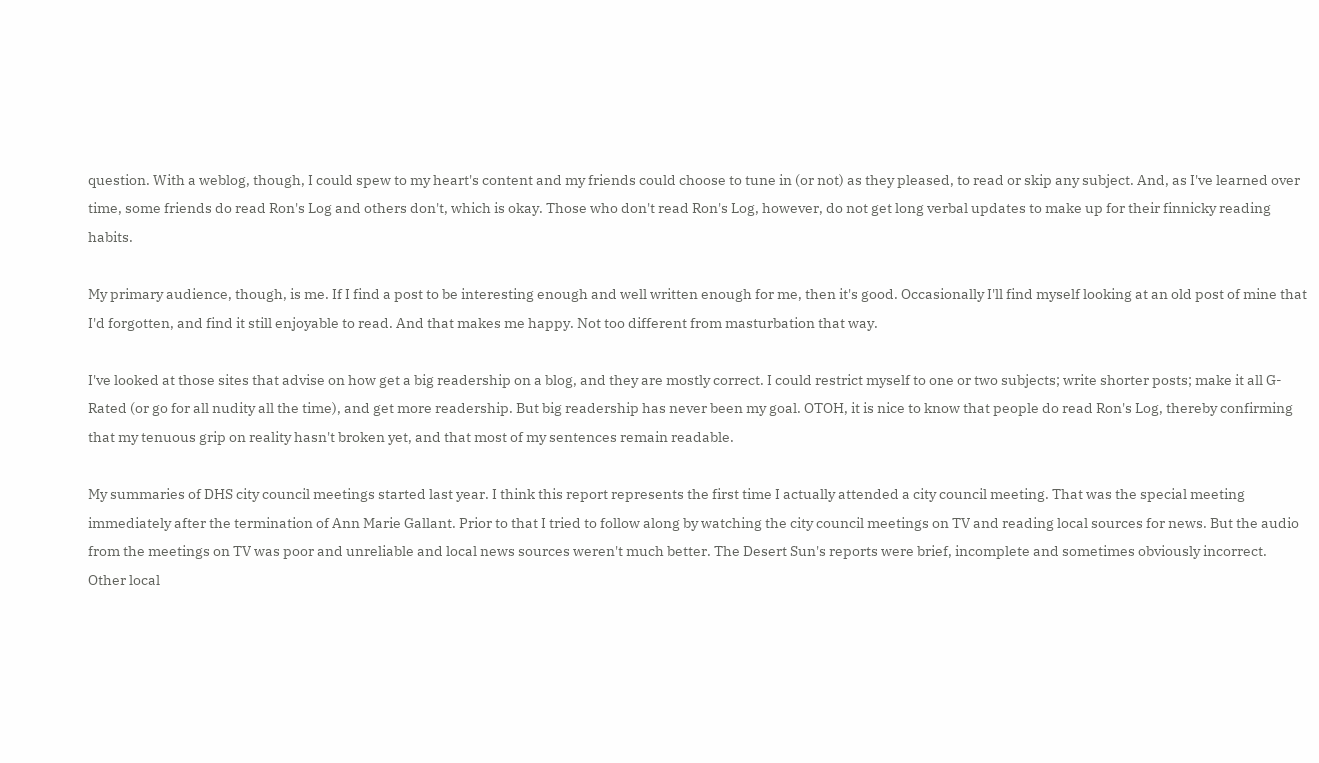question. With a weblog, though, I could spew to my heart's content and my friends could choose to tune in (or not) as they pleased, to read or skip any subject. And, as I've learned over time, some friends do read Ron's Log and others don't, which is okay. Those who don't read Ron's Log, however, do not get long verbal updates to make up for their finnicky reading habits.

My primary audience, though, is me. If I find a post to be interesting enough and well written enough for me, then it's good. Occasionally I'll find myself looking at an old post of mine that I'd forgotten, and find it still enjoyable to read. And that makes me happy. Not too different from masturbation that way.

I've looked at those sites that advise on how get a big readership on a blog, and they are mostly correct. I could restrict myself to one or two subjects; write shorter posts; make it all G-Rated (or go for all nudity all the time), and get more readership. But big readership has never been my goal. OTOH, it is nice to know that people do read Ron's Log, thereby confirming that my tenuous grip on reality hasn't broken yet, and that most of my sentences remain readable.

My summaries of DHS city council meetings started last year. I think this report represents the first time I actually attended a city council meeting. That was the special meeting immediately after the termination of Ann Marie Gallant. Prior to that I tried to follow along by watching the city council meetings on TV and reading local sources for news. But the audio from the meetings on TV was poor and unreliable and local news sources weren't much better. The Desert Sun's reports were brief, incomplete and sometimes obviously incorrect. Other local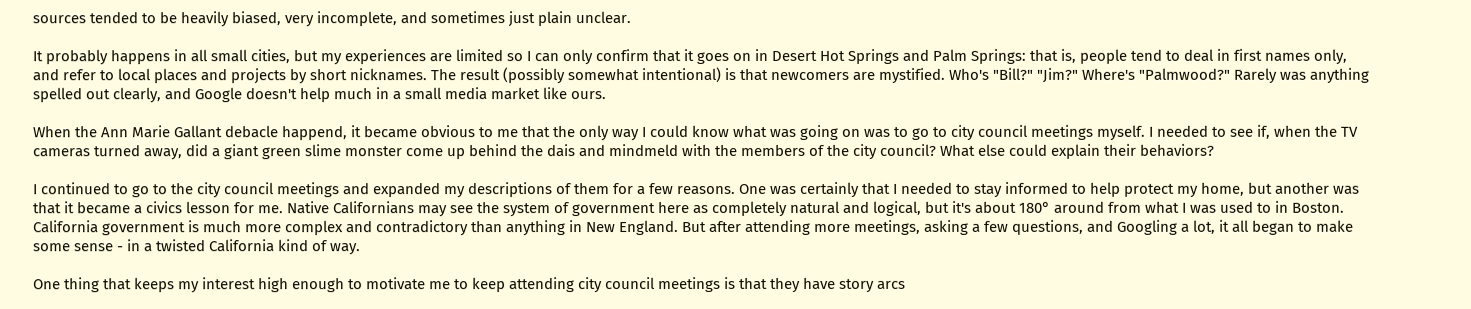sources tended to be heavily biased, very incomplete, and sometimes just plain unclear.

It probably happens in all small cities, but my experiences are limited so I can only confirm that it goes on in Desert Hot Springs and Palm Springs: that is, people tend to deal in first names only, and refer to local places and projects by short nicknames. The result (possibly somewhat intentional) is that newcomers are mystified. Who's "Bill?" "Jim?" Where's "Palmwood?" Rarely was anything spelled out clearly, and Google doesn't help much in a small media market like ours.

When the Ann Marie Gallant debacle happend, it became obvious to me that the only way I could know what was going on was to go to city council meetings myself. I needed to see if, when the TV cameras turned away, did a giant green slime monster come up behind the dais and mindmeld with the members of the city council? What else could explain their behaviors?

I continued to go to the city council meetings and expanded my descriptions of them for a few reasons. One was certainly that I needed to stay informed to help protect my home, but another was that it became a civics lesson for me. Native Californians may see the system of government here as completely natural and logical, but it's about 180° around from what I was used to in Boston. California government is much more complex and contradictory than anything in New England. But after attending more meetings, asking a few questions, and Googling a lot, it all began to make some sense - in a twisted California kind of way.

One thing that keeps my interest high enough to motivate me to keep attending city council meetings is that they have story arcs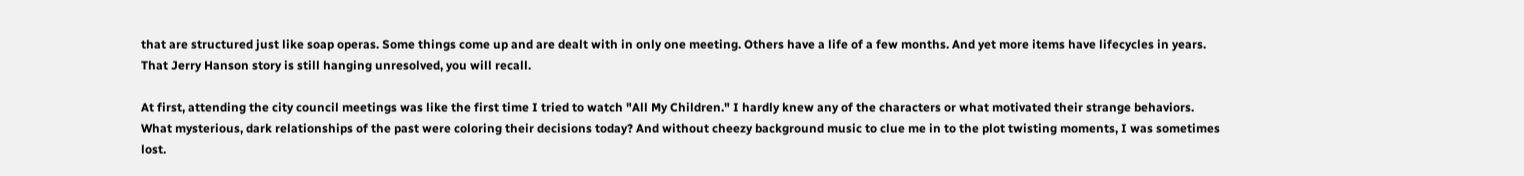that are structured just like soap operas. Some things come up and are dealt with in only one meeting. Others have a life of a few months. And yet more items have lifecycles in years. That Jerry Hanson story is still hanging unresolved, you will recall.

At first, attending the city council meetings was like the first time I tried to watch "All My Children." I hardly knew any of the characters or what motivated their strange behaviors. What mysterious, dark relationships of the past were coloring their decisions today? And without cheezy background music to clue me in to the plot twisting moments, I was sometimes lost.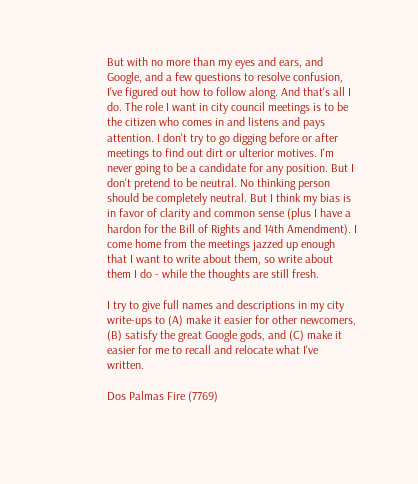But with no more than my eyes and ears, and Google, and a few questions to resolve confusion, I've figured out how to follow along. And that's all I do. The role I want in city council meetings is to be the citizen who comes in and listens and pays attention. I don't try to go digging before or after meetings to find out dirt or ulterior motives. I'm never going to be a candidate for any position. But I don't pretend to be neutral. No thinking person should be completely neutral. But I think my bias is in favor of clarity and common sense (plus I have a hardon for the Bill of Rights and 14th Amendment). I come home from the meetings jazzed up enough that I want to write about them, so write about them I do - while the thoughts are still fresh.

I try to give full names and descriptions in my city write-ups to (A) make it easier for other newcomers, (B) satisfy the great Google gods, and (C) make it easier for me to recall and relocate what I've written.

Dos Palmas Fire (7769)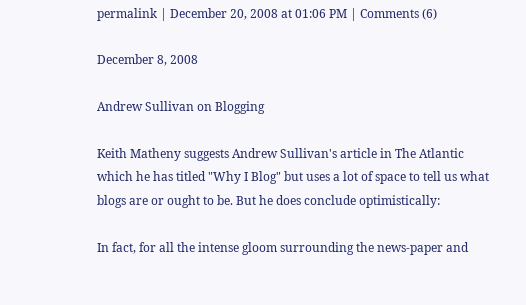permalink | December 20, 2008 at 01:06 PM | Comments (6)

December 8, 2008

Andrew Sullivan on Blogging

Keith Matheny suggests Andrew Sullivan's article in The Atlantic which he has titled "Why I Blog" but uses a lot of space to tell us what blogs are or ought to be. But he does conclude optimistically:

In fact, for all the intense gloom surrounding the news-paper and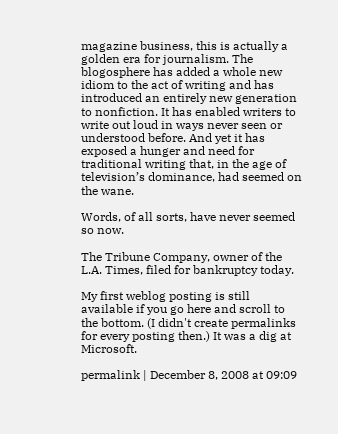magazine business, this is actually a golden era for journalism. The blogosphere has added a whole new idiom to the act of writing and has introduced an entirely new generation to nonfiction. It has enabled writers to write out loud in ways never seen or understood before. And yet it has exposed a hunger and need for traditional writing that, in the age of television’s dominance, had seemed on the wane.

Words, of all sorts, have never seemed so now.

The Tribune Company, owner of the L.A. Times, filed for bankruptcy today.

My first weblog posting is still available if you go here and scroll to the bottom. (I didn't create permalinks for every posting then.) It was a dig at Microsoft.

permalink | December 8, 2008 at 09:09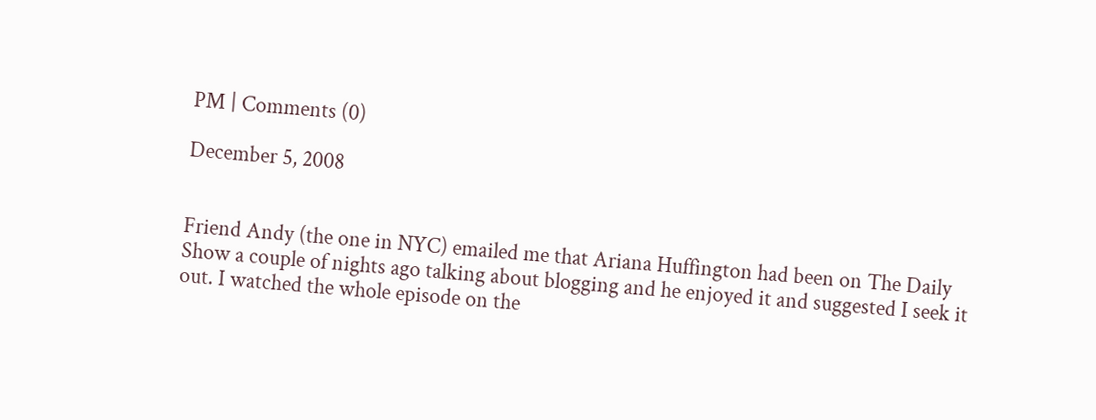PM | Comments (0)

December 5, 2008


Friend Andy (the one in NYC) emailed me that Ariana Huffington had been on The Daily Show a couple of nights ago talking about blogging and he enjoyed it and suggested I seek it out. I watched the whole episode on the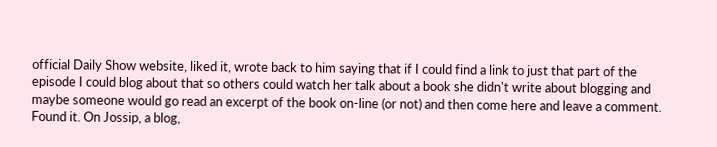official Daily Show website, liked it, wrote back to him saying that if I could find a link to just that part of the episode I could blog about that so others could watch her talk about a book she didn't write about blogging and maybe someone would go read an excerpt of the book on-line (or not) and then come here and leave a comment. Found it. On Jossip, a blog,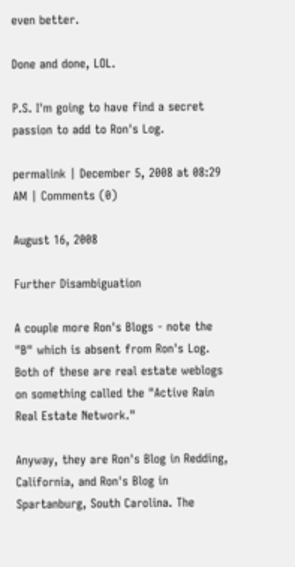even better.

Done and done, LOL.

P.S. I'm going to have find a secret passion to add to Ron's Log.

permalink | December 5, 2008 at 08:29 AM | Comments (0)

August 16, 2008

Further Disambiguation

A couple more Ron's Blogs - note the "B" which is absent from Ron's Log. Both of these are real estate weblogs on something called the "Active Rain Real Estate Network."

Anyway, they are Ron's Blog in Redding, California, and Ron's Blog in Spartanburg, South Carolina. The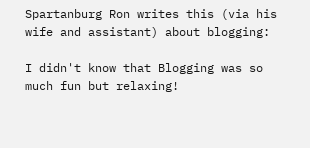Spartanburg Ron writes this (via his wife and assistant) about blogging:

I didn't know that Blogging was so much fun but relaxing!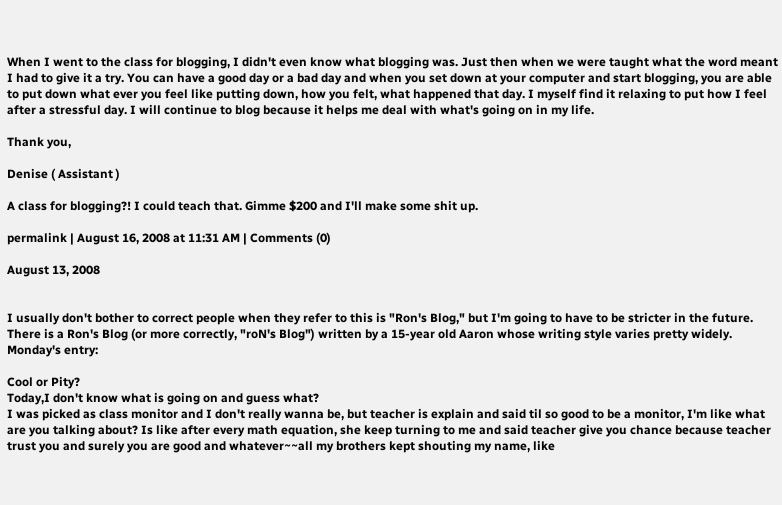When I went to the class for blogging, I didn't even know what blogging was. Just then when we were taught what the word meant I had to give it a try. You can have a good day or a bad day and when you set down at your computer and start blogging, you are able to put down what ever you feel like putting down, how you felt, what happened that day. I myself find it relaxing to put how I feel after a stressful day. I will continue to blog because it helps me deal with what's going on in my life.

Thank you,

Denise ( Assistant )

A class for blogging?! I could teach that. Gimme $200 and I'll make some shit up.

permalink | August 16, 2008 at 11:31 AM | Comments (0)

August 13, 2008


I usually don't bother to correct people when they refer to this is "Ron's Blog," but I'm going to have to be stricter in the future. There is a Ron's Blog (or more correctly, "roN's Blog") written by a 15-year old Aaron whose writing style varies pretty widely. Monday's entry:

Cool or Pity?
Today,I don't know what is going on and guess what?
I was picked as class monitor and I don't really wanna be, but teacher is explain and said til so good to be a monitor, I'm like what are you talking about? Is like after every math equation, she keep turning to me and said teacher give you chance because teacher trust you and surely you are good and whatever~~all my brothers kept shouting my name, like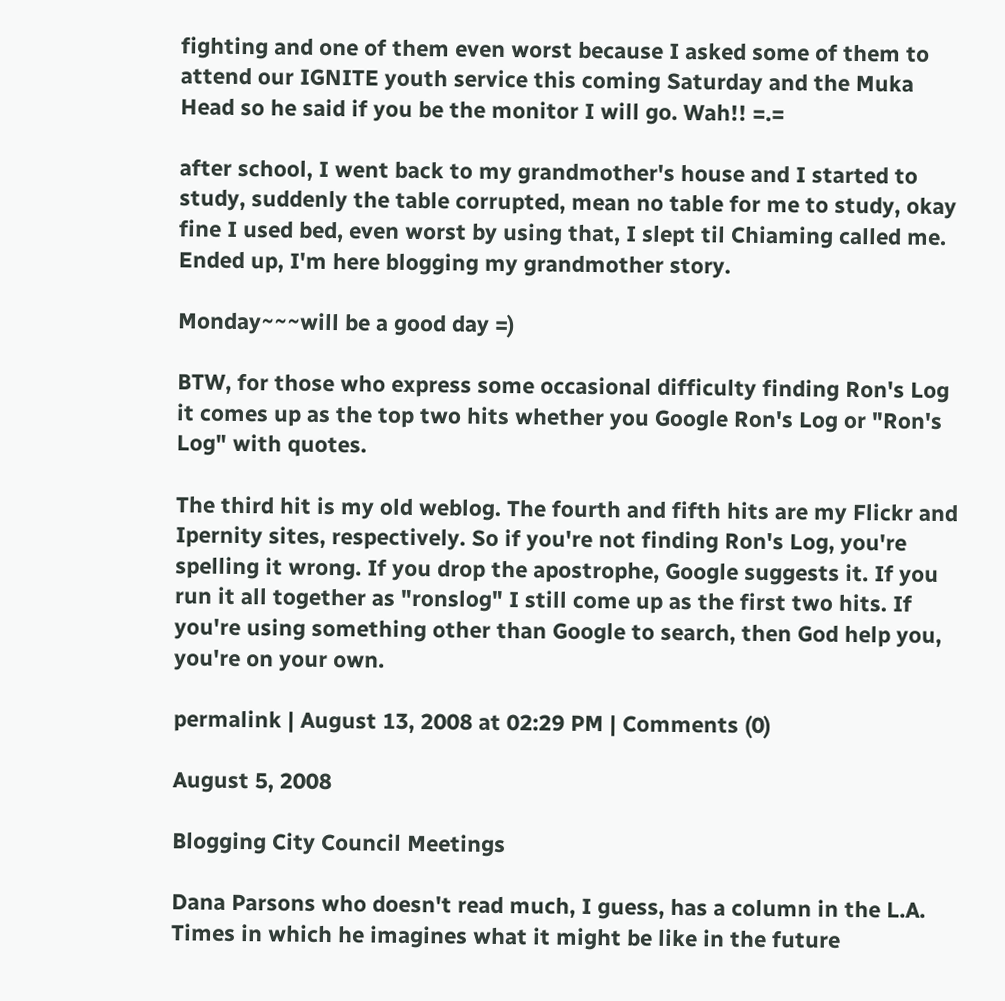fighting and one of them even worst because I asked some of them to attend our IGNITE youth service this coming Saturday and the Muka Head so he said if you be the monitor I will go. Wah!! =.=

after school, I went back to my grandmother's house and I started to study, suddenly the table corrupted, mean no table for me to study, okay fine I used bed, even worst by using that, I slept til Chiaming called me. Ended up, I'm here blogging my grandmother story.

Monday~~~will be a good day =)

BTW, for those who express some occasional difficulty finding Ron's Log it comes up as the top two hits whether you Google Ron's Log or "Ron's Log" with quotes.

The third hit is my old weblog. The fourth and fifth hits are my Flickr and Ipernity sites, respectively. So if you're not finding Ron's Log, you're spelling it wrong. If you drop the apostrophe, Google suggests it. If you run it all together as "ronslog" I still come up as the first two hits. If you're using something other than Google to search, then God help you, you're on your own.

permalink | August 13, 2008 at 02:29 PM | Comments (0)

August 5, 2008

Blogging City Council Meetings

Dana Parsons who doesn't read much, I guess, has a column in the L.A. Times in which he imagines what it might be like in the future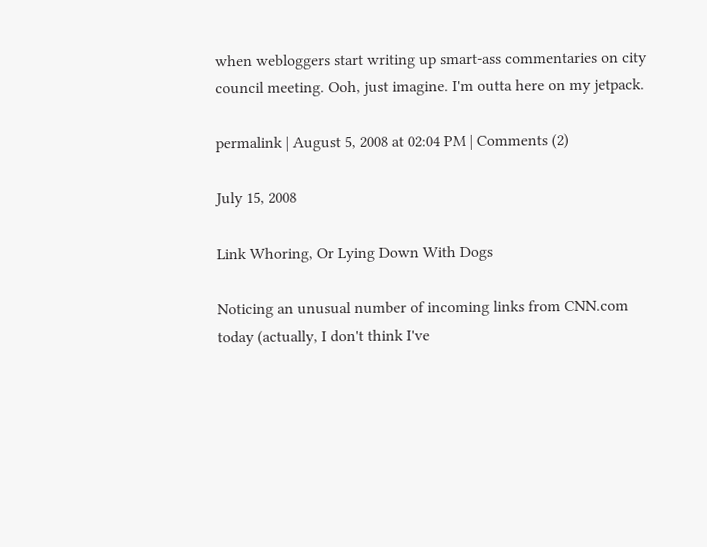when webloggers start writing up smart-ass commentaries on city council meeting. Ooh, just imagine. I'm outta here on my jetpack.

permalink | August 5, 2008 at 02:04 PM | Comments (2)

July 15, 2008

Link Whoring, Or Lying Down With Dogs

Noticing an unusual number of incoming links from CNN.com today (actually, I don't think I've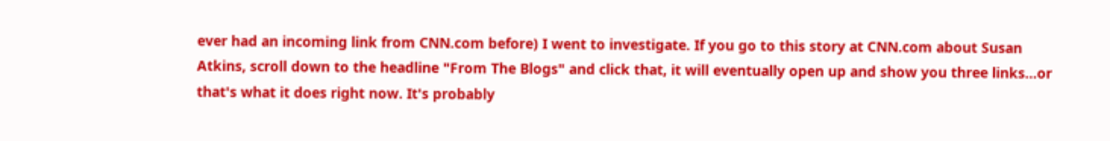ever had an incoming link from CNN.com before) I went to investigate. If you go to this story at CNN.com about Susan Atkins, scroll down to the headline "From The Blogs" and click that, it will eventually open up and show you three links...or that's what it does right now. It's probably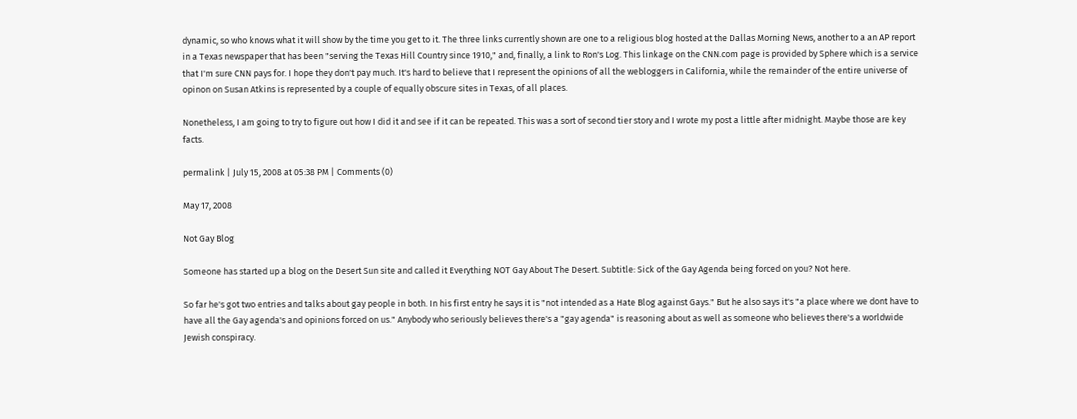dynamic, so who knows what it will show by the time you get to it. The three links currently shown are one to a religious blog hosted at the Dallas Morning News, another to a an AP report in a Texas newspaper that has been "serving the Texas Hill Country since 1910," and, finally, a link to Ron's Log. This linkage on the CNN.com page is provided by Sphere which is a service that I'm sure CNN pays for. I hope they don't pay much. It's hard to believe that I represent the opinions of all the webloggers in California, while the remainder of the entire universe of opinon on Susan Atkins is represented by a couple of equally obscure sites in Texas, of all places.

Nonetheless, I am going to try to figure out how I did it and see if it can be repeated. This was a sort of second tier story and I wrote my post a little after midnight. Maybe those are key facts.

permalink | July 15, 2008 at 05:38 PM | Comments (0)

May 17, 2008

Not Gay Blog

Someone has started up a blog on the Desert Sun site and called it Everything NOT Gay About The Desert. Subtitle: Sick of the Gay Agenda being forced on you? Not here.

So far he's got two entries and talks about gay people in both. In his first entry he says it is "not intended as a Hate Blog against Gays." But he also says it's "a place where we dont have to have all the Gay agenda's and opinions forced on us." Anybody who seriously believes there's a "gay agenda" is reasoning about as well as someone who believes there's a worldwide Jewish conspiracy.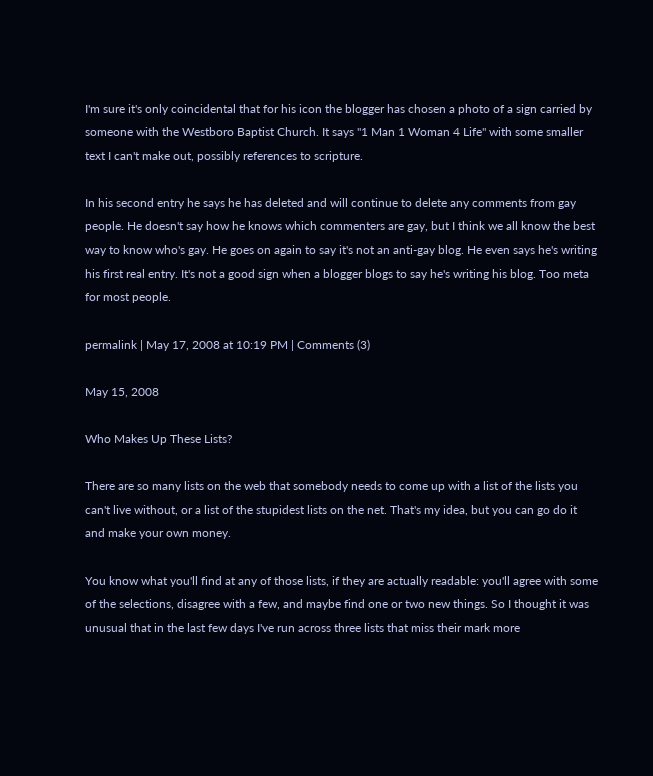I'm sure it's only coincidental that for his icon the blogger has chosen a photo of a sign carried by someone with the Westboro Baptist Church. It says "1 Man 1 Woman 4 Life" with some smaller text I can't make out, possibly references to scripture.

In his second entry he says he has deleted and will continue to delete any comments from gay people. He doesn't say how he knows which commenters are gay, but I think we all know the best way to know who's gay. He goes on again to say it's not an anti-gay blog. He even says he's writing his first real entry. It's not a good sign when a blogger blogs to say he's writing his blog. Too meta for most people.

permalink | May 17, 2008 at 10:19 PM | Comments (3)

May 15, 2008

Who Makes Up These Lists?

There are so many lists on the web that somebody needs to come up with a list of the lists you can't live without, or a list of the stupidest lists on the net. That's my idea, but you can go do it and make your own money.

You know what you'll find at any of those lists, if they are actually readable: you'll agree with some of the selections, disagree with a few, and maybe find one or two new things. So I thought it was unusual that in the last few days I've run across three lists that miss their mark more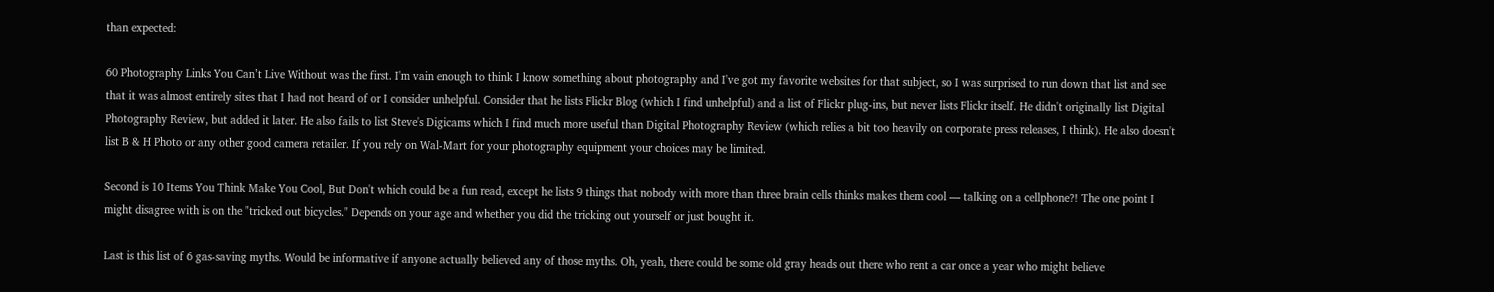than expected:

60 Photography Links You Can’t Live Without was the first. I'm vain enough to think I know something about photography and I've got my favorite websites for that subject, so I was surprised to run down that list and see that it was almost entirely sites that I had not heard of or I consider unhelpful. Consider that he lists Flickr Blog (which I find unhelpful) and a list of Flickr plug-ins, but never lists Flickr itself. He didn't originally list Digital Photography Review, but added it later. He also fails to list Steve's Digicams which I find much more useful than Digital Photography Review (which relies a bit too heavily on corporate press releases, I think). He also doesn't list B & H Photo or any other good camera retailer. If you rely on Wal-Mart for your photography equipment your choices may be limited.

Second is 10 Items You Think Make You Cool, But Don't which could be a fun read, except he lists 9 things that nobody with more than three brain cells thinks makes them cool — talking on a cellphone?! The one point I might disagree with is on the "tricked out bicycles." Depends on your age and whether you did the tricking out yourself or just bought it.

Last is this list of 6 gas-saving myths. Would be informative if anyone actually believed any of those myths. Oh, yeah, there could be some old gray heads out there who rent a car once a year who might believe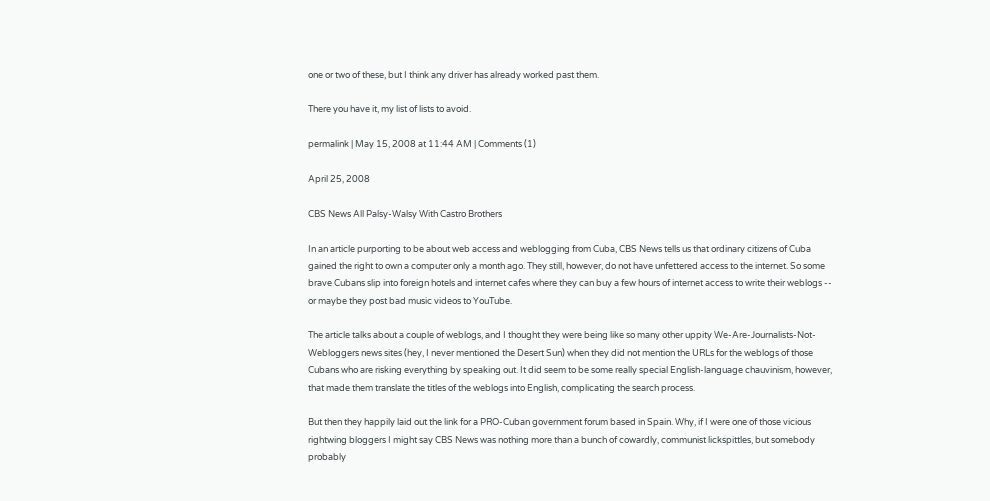one or two of these, but I think any driver has already worked past them.

There you have it, my list of lists to avoid.

permalink | May 15, 2008 at 11:44 AM | Comments (1)

April 25, 2008

CBS News All Palsy-Walsy With Castro Brothers

In an article purporting to be about web access and weblogging from Cuba, CBS News tells us that ordinary citizens of Cuba gained the right to own a computer only a month ago. They still, however, do not have unfettered access to the internet. So some brave Cubans slip into foreign hotels and internet cafes where they can buy a few hours of internet access to write their weblogs -- or maybe they post bad music videos to YouTube.

The article talks about a couple of weblogs, and I thought they were being like so many other uppity We-Are-Journalists-Not-Webloggers news sites (hey, I never mentioned the Desert Sun) when they did not mention the URLs for the weblogs of those Cubans who are risking everything by speaking out. It did seem to be some really special English-language chauvinism, however, that made them translate the titles of the weblogs into English, complicating the search process.

But then they happily laid out the link for a PRO-Cuban government forum based in Spain. Why, if I were one of those vicious rightwing bloggers I might say CBS News was nothing more than a bunch of cowardly, communist lickspittles, but somebody probably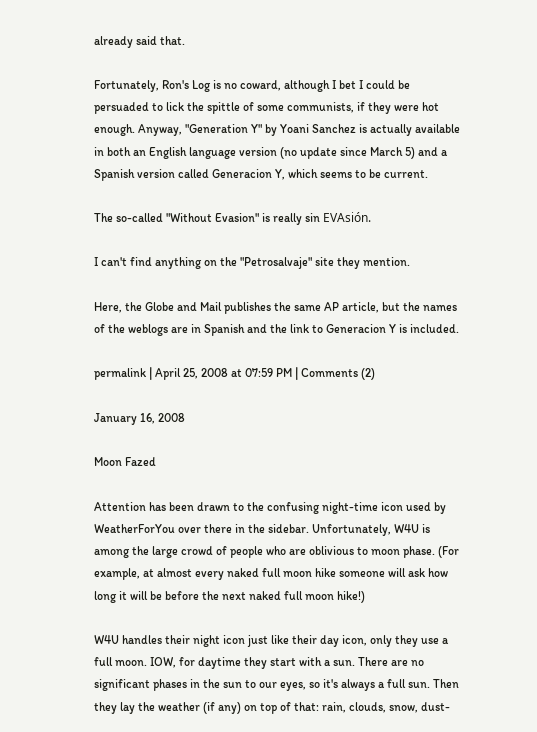already said that.

Fortunately, Ron's Log is no coward, although I bet I could be persuaded to lick the spittle of some communists, if they were hot enough. Anyway, "Generation Y" by Yoani Sanchez is actually available in both an English language version (no update since March 5) and a Spanish version called Generacion Y, which seems to be current.

The so-called "Without Evasion" is really sin EVAsión.

I can't find anything on the "Petrosalvaje" site they mention.

Here, the Globe and Mail publishes the same AP article, but the names of the weblogs are in Spanish and the link to Generacion Y is included.

permalink | April 25, 2008 at 07:59 PM | Comments (2)

January 16, 2008

Moon Fazed

Attention has been drawn to the confusing night-time icon used by WeatherForYou over there in the sidebar. Unfortunately, W4U is among the large crowd of people who are oblivious to moon phase. (For example, at almost every naked full moon hike someone will ask how long it will be before the next naked full moon hike!)

W4U handles their night icon just like their day icon, only they use a full moon. IOW, for daytime they start with a sun. There are no significant phases in the sun to our eyes, so it's always a full sun. Then they lay the weather (if any) on top of that: rain, clouds, snow, dust-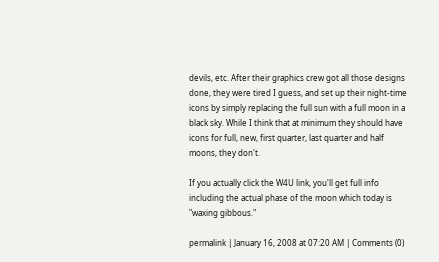devils, etc. After their graphics crew got all those designs done, they were tired I guess, and set up their night-time icons by simply replacing the full sun with a full moon in a black sky. While I think that at minimum they should have icons for full, new, first quarter, last quarter and half moons, they don't.

If you actually click the W4U link, you'll get full info including the actual phase of the moon which today is "waxing gibbous."

permalink | January 16, 2008 at 07:20 AM | Comments (0)